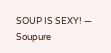SOUP IS SEXY! — Soupure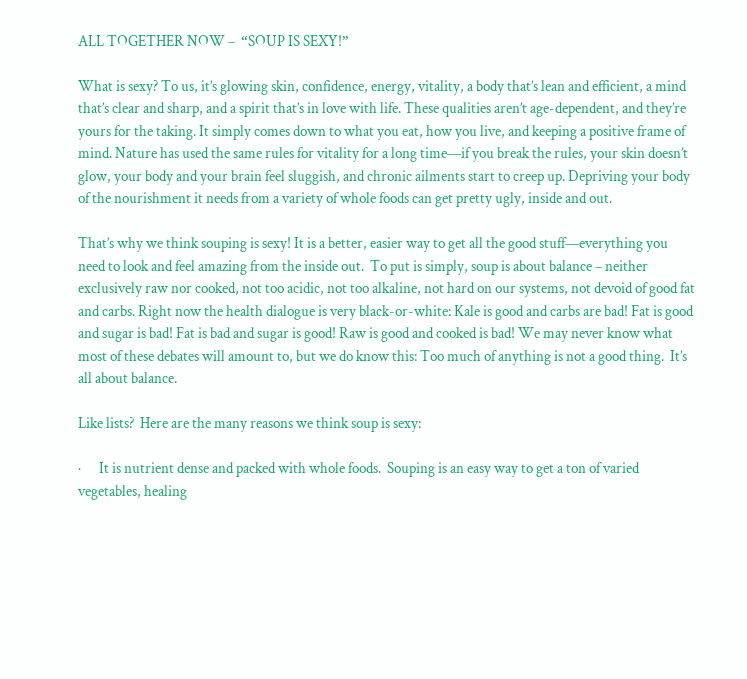ALL TOGETHER NOW –  “SOUP IS SEXY!”

What is sexy? To us, it’s glowing skin, confidence, energy, vitality, a body that’s lean and efficient, a mind that’s clear and sharp, and a spirit that’s in love with life. These qualities aren’t age-dependent, and they’re yours for the taking. It simply comes down to what you eat, how you live, and keeping a positive frame of mind. Nature has used the same rules for vitality for a long time—if you break the rules, your skin doesn’t glow, your body and your brain feel sluggish, and chronic ailments start to creep up. Depriving your body of the nourishment it needs from a variety of whole foods can get pretty ugly, inside and out.

That’s why we think souping is sexy! It is a better, easier way to get all the good stuff—everything you need to look and feel amazing from the inside out.  To put is simply, soup is about balance – neither exclusively raw nor cooked, not too acidic, not too alkaline, not hard on our systems, not devoid of good fat and carbs. Right now the health dialogue is very black-or-white: Kale is good and carbs are bad! Fat is good and sugar is bad! Fat is bad and sugar is good! Raw is good and cooked is bad! We may never know what most of these debates will amount to, but we do know this: Too much of anything is not a good thing.  It’s all about balance.

Like lists?  Here are the many reasons we think soup is sexy:

·      It is nutrient dense and packed with whole foods.  Souping is an easy way to get a ton of varied vegetables, healing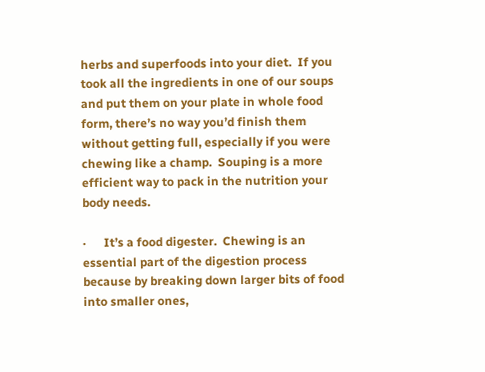herbs and superfoods into your diet.  If you took all the ingredients in one of our soups and put them on your plate in whole food form, there’s no way you’d finish them without getting full, especially if you were chewing like a champ.  Souping is a more efficient way to pack in the nutrition your body needs.

·      It’s a food digester.  Chewing is an essential part of the digestion process because by breaking down larger bits of food into smaller ones,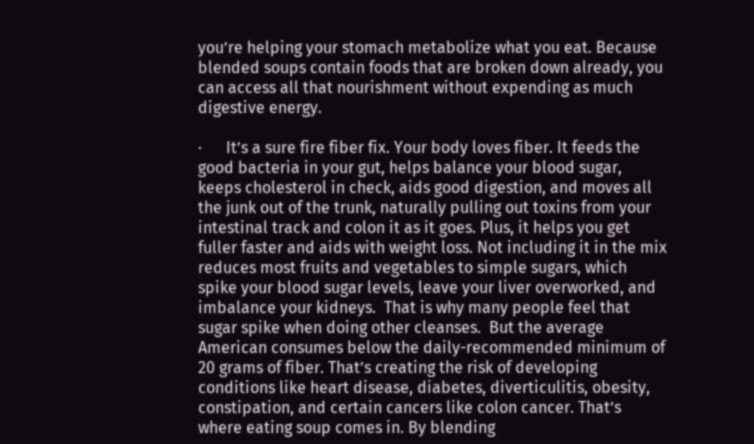you’re helping your stomach metabolize what you eat. Because blended soups contain foods that are broken down already, you can access all that nourishment without expending as much digestive energy.

·      It’s a sure fire fiber fix. Your body loves fiber. It feeds the good bacteria in your gut, helps balance your blood sugar, keeps cholesterol in check, aids good digestion, and moves all the junk out of the trunk, naturally pulling out toxins from your intestinal track and colon it as it goes. Plus, it helps you get fuller faster and aids with weight loss. Not including it in the mix reduces most fruits and vegetables to simple sugars, which spike your blood sugar levels, leave your liver overworked, and imbalance your kidneys.  That is why many people feel that sugar spike when doing other cleanses.  But the average American consumes below the daily-recommended minimum of 20 grams of fiber. That’s creating the risk of developing conditions like heart disease, diabetes, diverticulitis, obesity, constipation, and certain cancers like colon cancer. That’s where eating soup comes in. By blending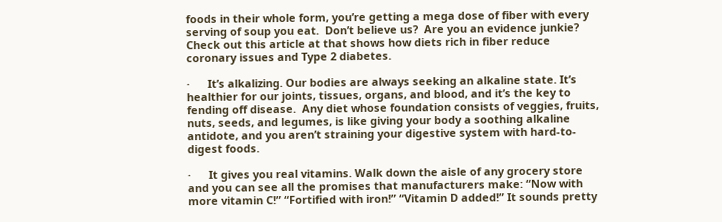foods in their whole form, you’re getting a mega dose of fiber with every serving of soup you eat.  Don’t believe us?  Are you an evidence junkie?  Check out this article at that shows how diets rich in fiber reduce coronary issues and Type 2 diabetes.

·      It’s alkalizing. Our bodies are always seeking an alkaline state. It’s healthier for our joints, tissues, organs, and blood, and it’s the key to fending off disease.  Any diet whose foundation consists of veggies, fruits, nuts, seeds, and legumes, is like giving your body a soothing alkaline antidote, and you aren’t straining your digestive system with hard-to-digest foods.

·      It gives you real vitamins. Walk down the aisle of any grocery store and you can see all the promises that manufacturers make: “Now with more vitamin C!” “Fortified with iron!” “Vitamin D added!” It sounds pretty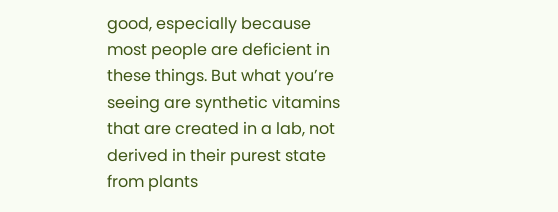good, especially because most people are deficient in these things. But what you’re seeing are synthetic vitamins that are created in a lab, not derived in their purest state from plants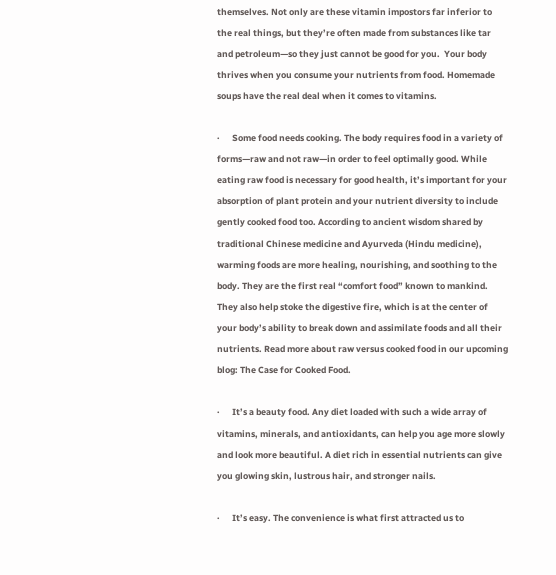themselves. Not only are these vitamin impostors far inferior to the real things, but they’re often made from substances like tar and petroleum—so they just cannot be good for you.  Your body thrives when you consume your nutrients from food. Homemade soups have the real deal when it comes to vitamins.

·      Some food needs cooking. The body requires food in a variety of forms—raw and not raw—in order to feel optimally good. While eating raw food is necessary for good health, it’s important for your absorption of plant protein and your nutrient diversity to include gently cooked food too. According to ancient wisdom shared by traditional Chinese medicine and Ayurveda (Hindu medicine), warming foods are more healing, nourishing, and soothing to the body. They are the first real “comfort food” known to mankind. They also help stoke the digestive fire, which is at the center of your body’s ability to break down and assimilate foods and all their nutrients. Read more about raw versus cooked food in our upcoming blog: The Case for Cooked Food.

·      It’s a beauty food. Any diet loaded with such a wide array of vitamins, minerals, and antioxidants, can help you age more slowly and look more beautiful. A diet rich in essential nutrients can give you glowing skin, lustrous hair, and stronger nails.

·      It’s easy. The convenience is what first attracted us to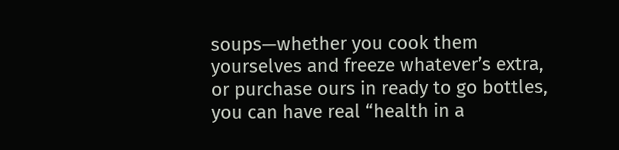soups—whether you cook them yourselves and freeze whatever’s extra, or purchase ours in ready to go bottles, you can have real “health in a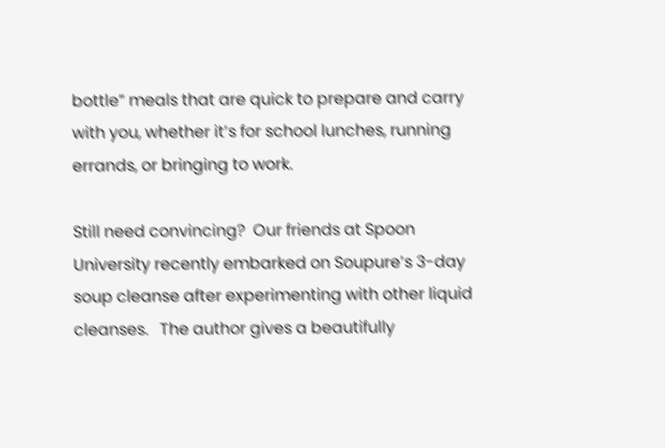bottle” meals that are quick to prepare and carry with you, whether it’s for school lunches, running errands, or bringing to work.

Still need convincing?  Our friends at Spoon University recently embarked on Soupure’s 3-day soup cleanse after experimenting with other liquid cleanses.   The author gives a beautifully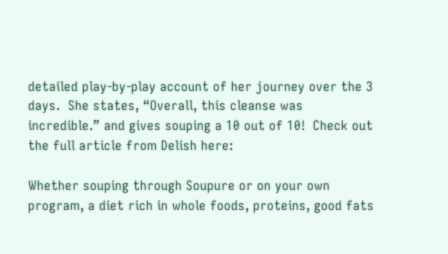detailed play-by-play account of her journey over the 3 days.  She states, “Overall, this cleanse was incredible.” and gives souping a 10 out of 10!  Check out the full article from Delish here:

Whether souping through Soupure or on your own program, a diet rich in whole foods, proteins, good fats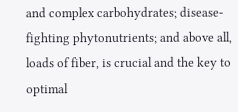and complex carbohydrates; disease-fighting phytonutrients; and above all, loads of fiber, is crucial and the key to optimal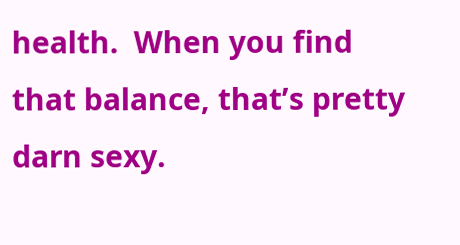health.  When you find that balance, that’s pretty darn sexy.